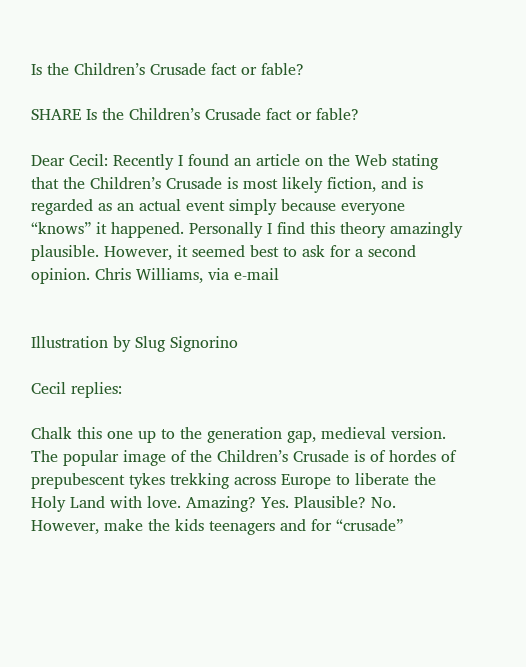Is the Children’s Crusade fact or fable?

SHARE Is the Children’s Crusade fact or fable?

Dear Cecil: Recently I found an article on the Web stating that the Children’s Crusade is most likely fiction, and is regarded as an actual event simply because everyone “knows” it happened. Personally I find this theory amazingly plausible. However, it seemed best to ask for a second opinion. Chris Williams, via e-mail


Illustration by Slug Signorino

Cecil replies:

Chalk this one up to the generation gap, medieval version. The popular image of the Children’s Crusade is of hordes of prepubescent tykes trekking across Europe to liberate the Holy Land with love. Amazing? Yes. Plausible? No. However, make the kids teenagers and for “crusade”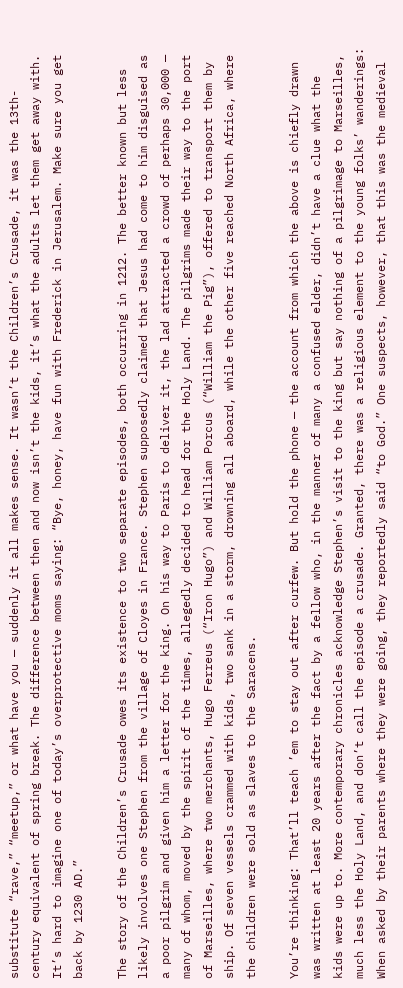substitute “rave,” “meetup,” or what have you — suddenly it all makes sense. It wasn’t the Children’s Crusade, it was the 13th-century equivalent of spring break. The difference between then and now isn’t the kids, it’s what the adults let them get away with. It’s hard to imagine one of today’s overprotective moms saying: “Bye, honey, have fun with Frederick in Jerusalem. Make sure you get back by 1230 AD.”

The story of the Children’s Crusade owes its existence to two separate episodes, both occurring in 1212. The better known but less likely involves one Stephen from the village of Cloyes in France. Stephen supposedly claimed that Jesus had come to him disguised as a poor pilgrim and given him a letter for the king. On his way to Paris to deliver it, the lad attracted a crowd of perhaps 30,000 — many of whom, moved by the spirit of the times, allegedly decided to head for the Holy Land. The pilgrims made their way to the port of Marseilles, where two merchants, Hugo Ferreus (“Iron Hugo”) and William Porcus (“William the Pig”), offered to transport them by ship. Of seven vessels crammed with kids, two sank in a storm, drowning all aboard, while the other five reached North Africa, where the children were sold as slaves to the Saracens.

You’re thinking: That’ll teach ’em to stay out after curfew. But hold the phone — the account from which the above is chiefly drawn was written at least 20 years after the fact by a fellow who, in the manner of many a confused elder, didn’t have a clue what the kids were up to. More contemporary chronicles acknowledge Stephen’s visit to the king but say nothing of a pilgrimage to Marseilles, much less the Holy Land, and don’t call the episode a crusade. Granted, there was a religious element to the young folks’ wanderings: When asked by their parents where they were going, they reportedly said “to God.” One suspects, however, that this was the medieval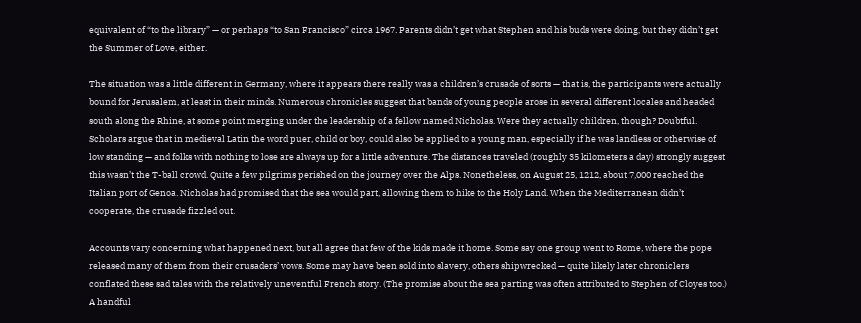equivalent of “to the library” — or perhaps “to San Francisco” circa 1967. Parents didn’t get what Stephen and his buds were doing, but they didn’t get the Summer of Love, either.

The situation was a little different in Germany, where it appears there really was a children’s crusade of sorts — that is, the participants were actually bound for Jerusalem, at least in their minds. Numerous chronicles suggest that bands of young people arose in several different locales and headed south along the Rhine, at some point merging under the leadership of a fellow named Nicholas. Were they actually children, though? Doubtful. Scholars argue that in medieval Latin the word puer, child or boy, could also be applied to a young man, especially if he was landless or otherwise of low standing — and folks with nothing to lose are always up for a little adventure. The distances traveled (roughly 35 kilometers a day) strongly suggest this wasn’t the T-ball crowd. Quite a few pilgrims perished on the journey over the Alps. Nonetheless, on August 25, 1212, about 7,000 reached the Italian port of Genoa. Nicholas had promised that the sea would part, allowing them to hike to the Holy Land. When the Mediterranean didn’t cooperate, the crusade fizzled out.

Accounts vary concerning what happened next, but all agree that few of the kids made it home. Some say one group went to Rome, where the pope released many of them from their crusaders’ vows. Some may have been sold into slavery, others shipwrecked — quite likely later chroniclers conflated these sad tales with the relatively uneventful French story. (The promise about the sea parting was often attributed to Stephen of Cloyes too.) A handful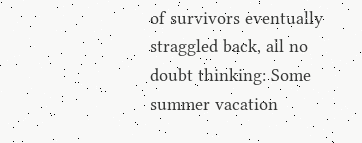of survivors eventually straggled back, all no doubt thinking: Some summer vacation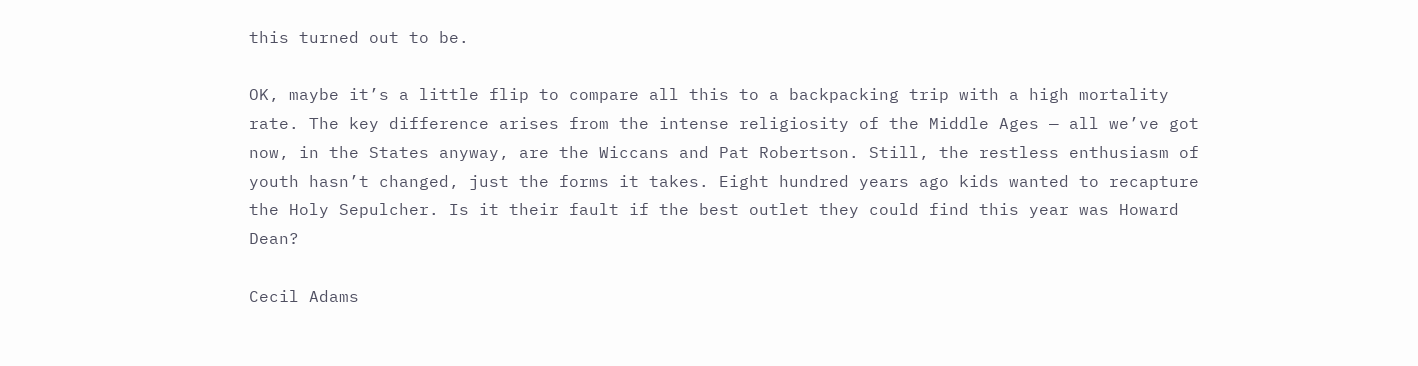this turned out to be.

OK, maybe it’s a little flip to compare all this to a backpacking trip with a high mortality rate. The key difference arises from the intense religiosity of the Middle Ages — all we’ve got now, in the States anyway, are the Wiccans and Pat Robertson. Still, the restless enthusiasm of youth hasn’t changed, just the forms it takes. Eight hundred years ago kids wanted to recapture the Holy Sepulcher. Is it their fault if the best outlet they could find this year was Howard Dean?

Cecil Adams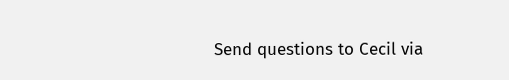Send questions to Cecil via